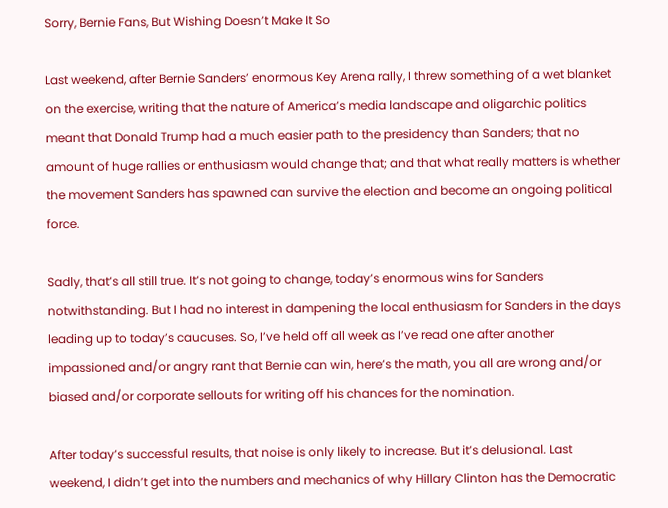Sorry, Bernie Fans, But Wishing Doesn’t Make It So

Last weekend, after Bernie Sanders’ enormous Key Arena rally, I threw something of a wet blanket on the exercise, writing that the nature of America’s media landscape and oligarchic politics meant that Donald Trump had a much easier path to the presidency than Sanders; that no amount of huge rallies or enthusiasm would change that; and that what really matters is whether the movement Sanders has spawned can survive the election and become an ongoing political force.

Sadly, that’s all still true. It’s not going to change, today’s enormous wins for Sanders notwithstanding. But I had no interest in dampening the local enthusiasm for Sanders in the days leading up to today’s caucuses. So, I’ve held off all week as I’ve read one after another impassioned and/or angry rant that Bernie can win, here’s the math, you all are wrong and/or biased and/or corporate sellouts for writing off his chances for the nomination.

After today’s successful results, that noise is only likely to increase. But it’s delusional. Last weekend, I didn’t get into the numbers and mechanics of why Hillary Clinton has the Democratic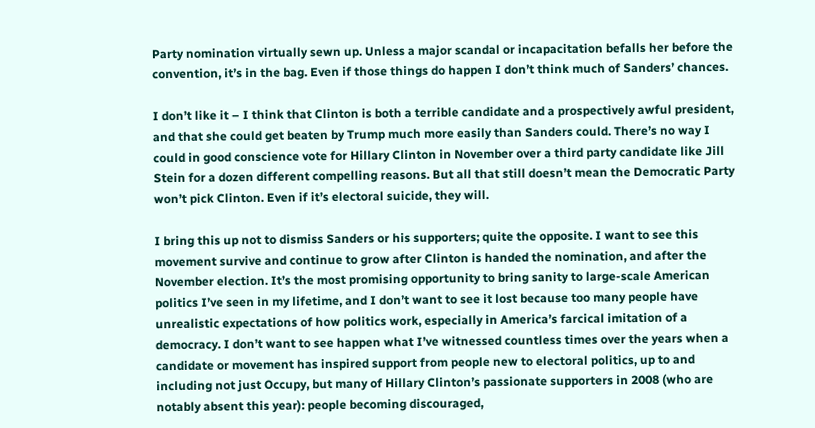Party nomination virtually sewn up. Unless a major scandal or incapacitation befalls her before the convention, it’s in the bag. Even if those things do happen I don’t think much of Sanders’ chances.

I don’t like it – I think that Clinton is both a terrible candidate and a prospectively awful president, and that she could get beaten by Trump much more easily than Sanders could. There’s no way I could in good conscience vote for Hillary Clinton in November over a third party candidate like Jill Stein for a dozen different compelling reasons. But all that still doesn’t mean the Democratic Party won’t pick Clinton. Even if it’s electoral suicide, they will.

I bring this up not to dismiss Sanders or his supporters; quite the opposite. I want to see this movement survive and continue to grow after Clinton is handed the nomination, and after the November election. It’s the most promising opportunity to bring sanity to large-scale American politics I’ve seen in my lifetime, and I don’t want to see it lost because too many people have unrealistic expectations of how politics work, especially in America’s farcical imitation of a democracy. I don’t want to see happen what I’ve witnessed countless times over the years when a candidate or movement has inspired support from people new to electoral politics, up to and including not just Occupy, but many of Hillary Clinton’s passionate supporters in 2008 (who are notably absent this year): people becoming discouraged,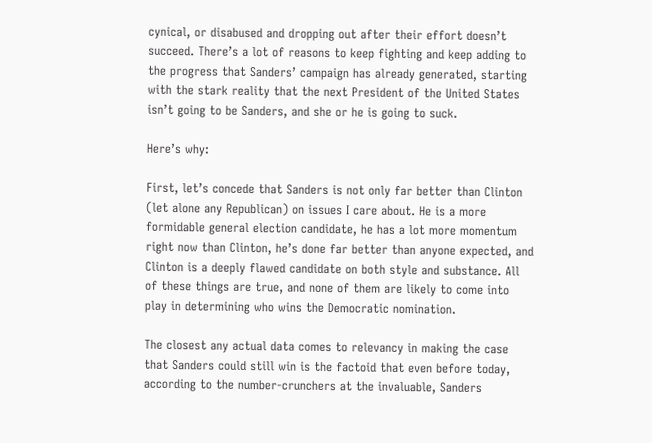cynical, or disabused and dropping out after their effort doesn’t succeed. There’s a lot of reasons to keep fighting and keep adding to the progress that Sanders’ campaign has already generated, starting with the stark reality that the next President of the United States isn’t going to be Sanders, and she or he is going to suck.

Here’s why:

First, let’s concede that Sanders is not only far better than Clinton (let alone any Republican) on issues I care about. He is a more formidable general election candidate, he has a lot more momentum right now than Clinton, he’s done far better than anyone expected, and Clinton is a deeply flawed candidate on both style and substance. All of these things are true, and none of them are likely to come into play in determining who wins the Democratic nomination.

The closest any actual data comes to relevancy in making the case that Sanders could still win is the factoid that even before today, according to the number-crunchers at the invaluable, Sanders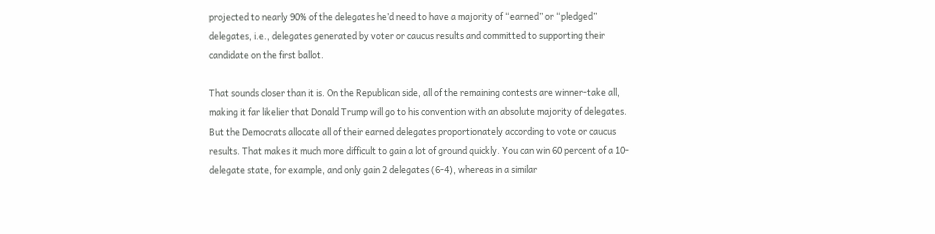projected to nearly 90% of the delegates he’d need to have a majority of “earned” or “pledged” delegates, i.e., delegates generated by voter or caucus results and committed to supporting their candidate on the first ballot.

That sounds closer than it is. On the Republican side, all of the remaining contests are winner-take all, making it far likelier that Donald Trump will go to his convention with an absolute majority of delegates. But the Democrats allocate all of their earned delegates proportionately according to vote or caucus results. That makes it much more difficult to gain a lot of ground quickly. You can win 60 percent of a 10-delegate state, for example, and only gain 2 delegates (6-4), whereas in a similar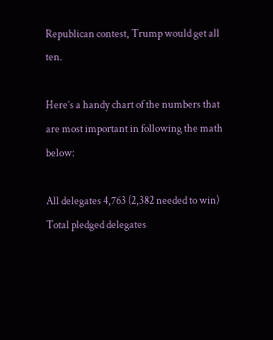Republican contest, Trump would get all ten.

Here’s a handy chart of the numbers that are most important in following the math below:

All delegates 4,763 (2,382 needed to win)
Total pledged delegates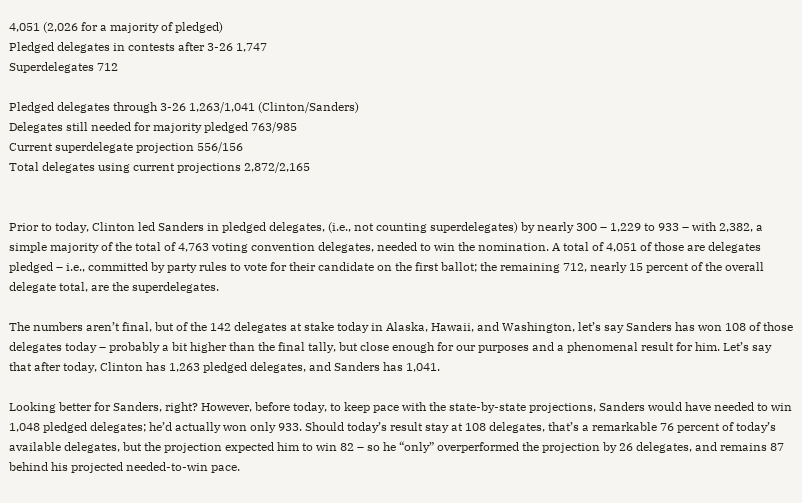4,051 (2,026 for a majority of pledged)
Pledged delegates in contests after 3-26 1,747
Superdelegates 712

Pledged delegates through 3-26 1,263/1,041 (Clinton/Sanders)
Delegates still needed for majority pledged 763/985
Current superdelegate projection 556/156
Total delegates using current projections 2,872/2,165


Prior to today, Clinton led Sanders in pledged delegates, (i.e., not counting superdelegates) by nearly 300 – 1,229 to 933 – with 2,382, a simple majority of the total of 4,763 voting convention delegates, needed to win the nomination. A total of 4,051 of those are delegates pledged – i.e., committed by party rules to vote for their candidate on the first ballot; the remaining 712, nearly 15 percent of the overall delegate total, are the superdelegates.

The numbers aren’t final, but of the 142 delegates at stake today in Alaska, Hawaii, and Washington, let’s say Sanders has won 108 of those delegates today – probably a bit higher than the final tally, but close enough for our purposes and a phenomenal result for him. Let’s say that after today, Clinton has 1,263 pledged delegates, and Sanders has 1,041.

Looking better for Sanders, right? However, before today, to keep pace with the state-by-state projections, Sanders would have needed to win 1,048 pledged delegates; he’d actually won only 933. Should today’s result stay at 108 delegates, that’s a remarkable 76 percent of today’s available delegates, but the projection expected him to win 82 – so he “only” overperformed the projection by 26 delegates, and remains 87 behind his projected needed-to-win pace.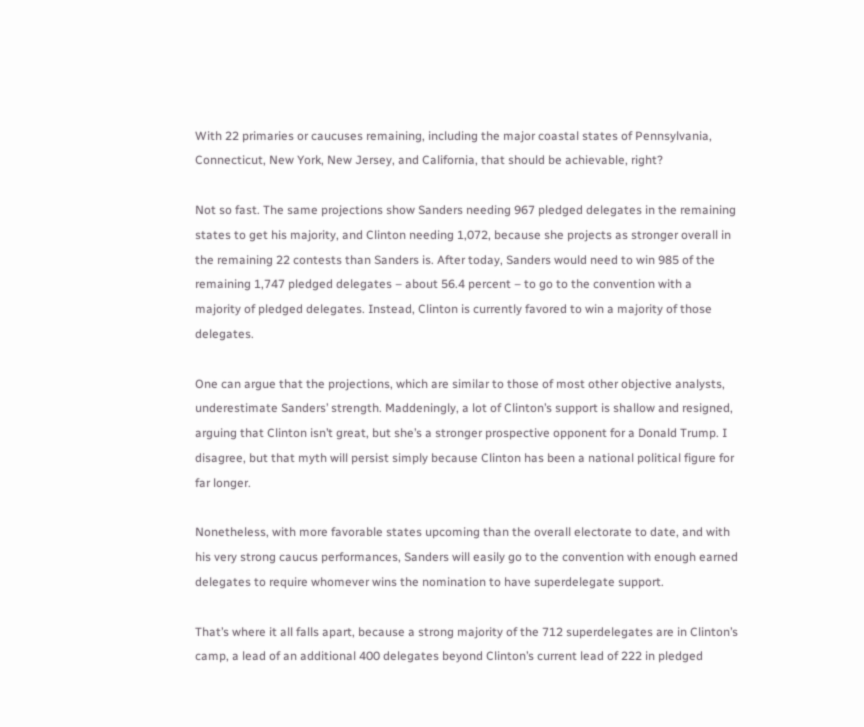With 22 primaries or caucuses remaining, including the major coastal states of Pennsylvania, Connecticut, New York, New Jersey, and California, that should be achievable, right?

Not so fast. The same projections show Sanders needing 967 pledged delegates in the remaining states to get his majority, and Clinton needing 1,072, because she projects as stronger overall in the remaining 22 contests than Sanders is. After today, Sanders would need to win 985 of the remaining 1,747 pledged delegates – about 56.4 percent – to go to the convention with a majority of pledged delegates. Instead, Clinton is currently favored to win a majority of those delegates.

One can argue that the projections, which are similar to those of most other objective analysts, underestimate Sanders’ strength. Maddeningly, a lot of Clinton’s support is shallow and resigned, arguing that Clinton isn’t great, but she’s a stronger prospective opponent for a Donald Trump. I disagree, but that myth will persist simply because Clinton has been a national political figure for far longer.

Nonetheless, with more favorable states upcoming than the overall electorate to date, and with his very strong caucus performances, Sanders will easily go to the convention with enough earned delegates to require whomever wins the nomination to have superdelegate support.

That’s where it all falls apart, because a strong majority of the 712 superdelegates are in Clinton’s camp, a lead of an additional 400 delegates beyond Clinton’s current lead of 222 in pledged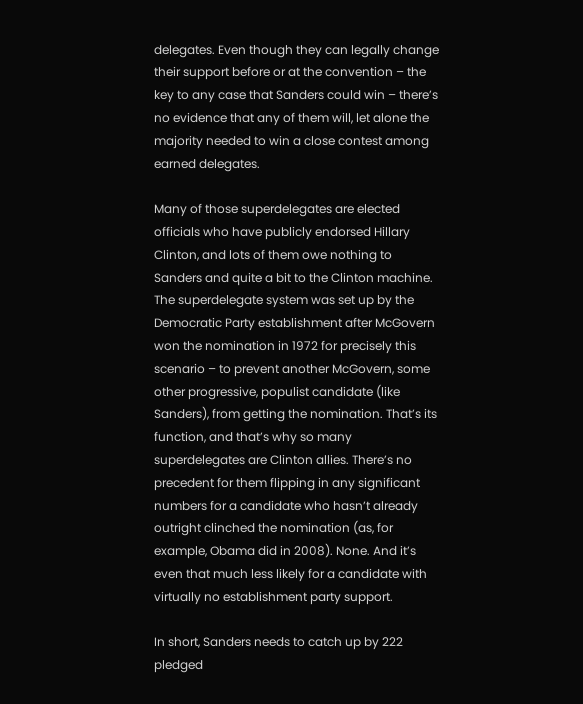delegates. Even though they can legally change their support before or at the convention – the key to any case that Sanders could win – there’s no evidence that any of them will, let alone the majority needed to win a close contest among earned delegates.

Many of those superdelegates are elected officials who have publicly endorsed Hillary Clinton, and lots of them owe nothing to Sanders and quite a bit to the Clinton machine. The superdelegate system was set up by the Democratic Party establishment after McGovern won the nomination in 1972 for precisely this scenario – to prevent another McGovern, some other progressive, populist candidate (like Sanders), from getting the nomination. That’s its function, and that’s why so many superdelegates are Clinton allies. There’s no precedent for them flipping in any significant numbers for a candidate who hasn’t already outright clinched the nomination (as, for example, Obama did in 2008). None. And it’s even that much less likely for a candidate with virtually no establishment party support.

In short, Sanders needs to catch up by 222 pledged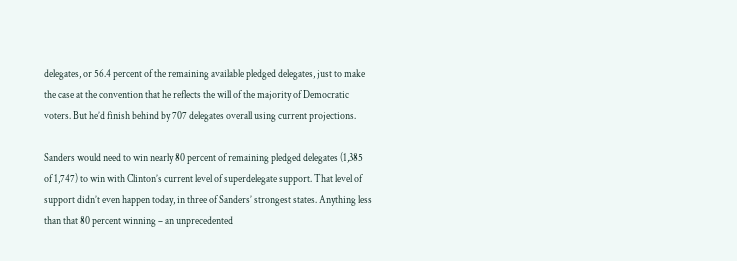delegates, or 56.4 percent of the remaining available pledged delegates, just to make the case at the convention that he reflects the will of the majority of Democratic voters. But he’d finish behind by 707 delegates overall using current projections.

Sanders would need to win nearly 80 percent of remaining pledged delegates (1,385 of 1,747) to win with Clinton’s current level of superdelegate support. That level of support didn’t even happen today, in three of Sanders’ strongest states. Anything less than that 80 percent winning – an unprecedented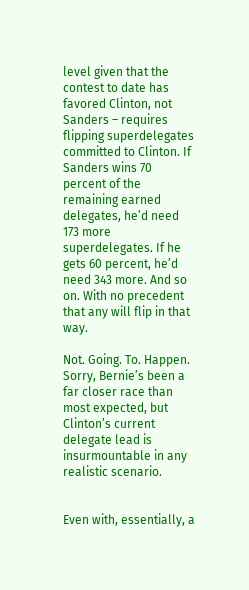level given that the contest to date has favored Clinton, not Sanders – requires flipping superdelegates committed to Clinton. If Sanders wins 70 percent of the remaining earned delegates, he’d need 173 more superdelegates. If he gets 60 percent, he’d need 343 more. And so on. With no precedent that any will flip in that way.

Not. Going. To. Happen. Sorry, Bernie’s been a far closer race than most expected, but Clinton’s current delegate lead is insurmountable in any realistic scenario.


Even with, essentially, a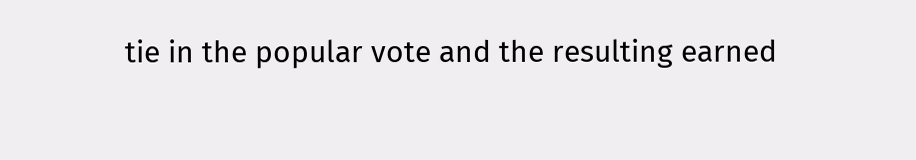tie in the popular vote and the resulting earned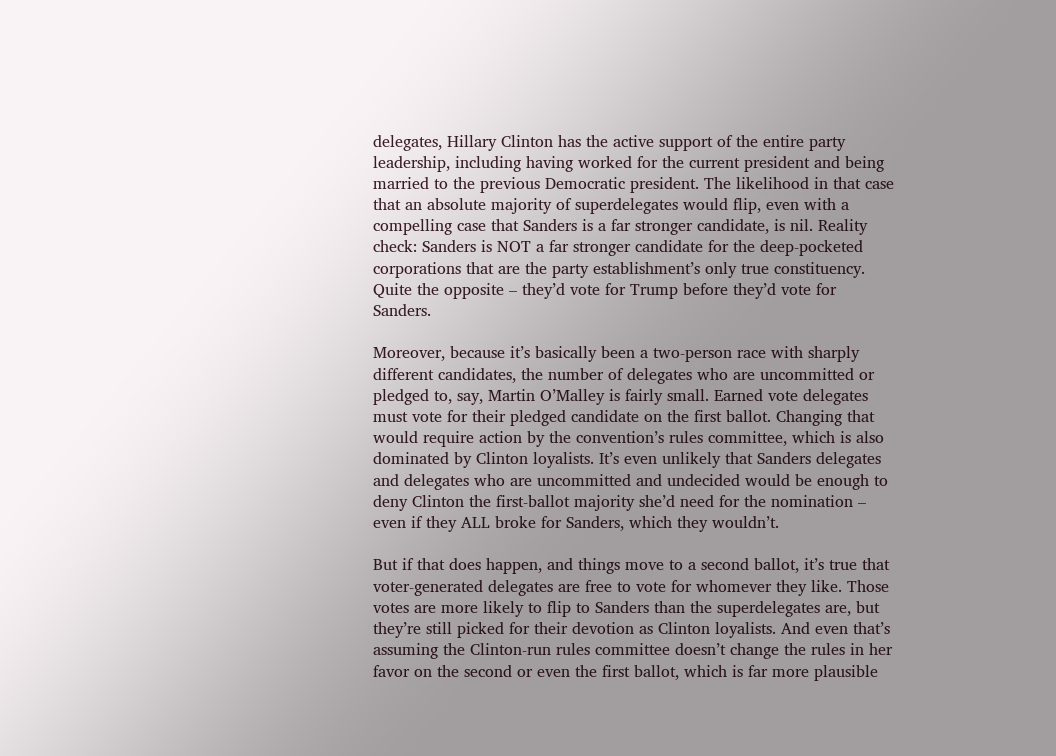delegates, Hillary Clinton has the active support of the entire party leadership, including having worked for the current president and being married to the previous Democratic president. The likelihood in that case that an absolute majority of superdelegates would flip, even with a compelling case that Sanders is a far stronger candidate, is nil. Reality check: Sanders is NOT a far stronger candidate for the deep-pocketed corporations that are the party establishment’s only true constituency. Quite the opposite – they’d vote for Trump before they’d vote for Sanders.

Moreover, because it’s basically been a two-person race with sharply different candidates, the number of delegates who are uncommitted or pledged to, say, Martin O’Malley is fairly small. Earned vote delegates must vote for their pledged candidate on the first ballot. Changing that would require action by the convention’s rules committee, which is also dominated by Clinton loyalists. It’s even unlikely that Sanders delegates and delegates who are uncommitted and undecided would be enough to deny Clinton the first-ballot majority she’d need for the nomination – even if they ALL broke for Sanders, which they wouldn’t.

But if that does happen, and things move to a second ballot, it’s true that voter-generated delegates are free to vote for whomever they like. Those votes are more likely to flip to Sanders than the superdelegates are, but they’re still picked for their devotion as Clinton loyalists. And even that’s assuming the Clinton-run rules committee doesn’t change the rules in her favor on the second or even the first ballot, which is far more plausible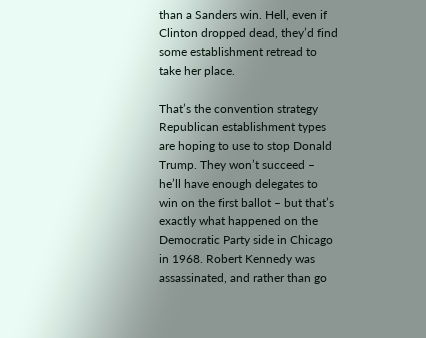than a Sanders win. Hell, even if Clinton dropped dead, they’d find some establishment retread to take her place.

That’s the convention strategy Republican establishment types are hoping to use to stop Donald Trump. They won’t succeed – he’ll have enough delegates to win on the first ballot – but that’s exactly what happened on the Democratic Party side in Chicago in 1968. Robert Kennedy was assassinated, and rather than go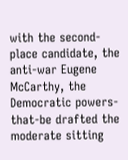with the second-place candidate, the anti-war Eugene McCarthy, the Democratic powers-that-be drafted the moderate sitting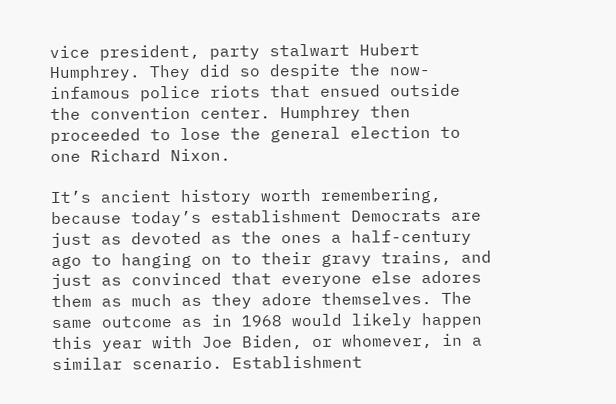vice president, party stalwart Hubert Humphrey. They did so despite the now-infamous police riots that ensued outside the convention center. Humphrey then proceeded to lose the general election to one Richard Nixon.

It’s ancient history worth remembering, because today’s establishment Democrats are just as devoted as the ones a half-century ago to hanging on to their gravy trains, and just as convinced that everyone else adores them as much as they adore themselves. The same outcome as in 1968 would likely happen this year with Joe Biden, or whomever, in a similar scenario. Establishment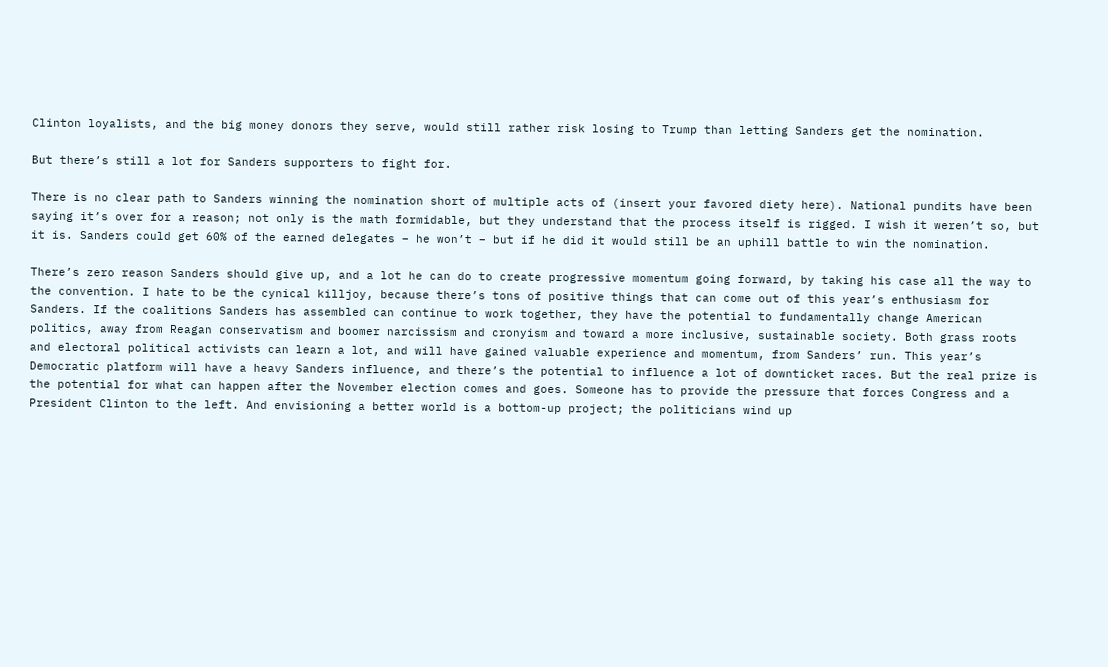Clinton loyalists, and the big money donors they serve, would still rather risk losing to Trump than letting Sanders get the nomination.

But there’s still a lot for Sanders supporters to fight for.

There is no clear path to Sanders winning the nomination short of multiple acts of (insert your favored diety here). National pundits have been saying it’s over for a reason; not only is the math formidable, but they understand that the process itself is rigged. I wish it weren’t so, but it is. Sanders could get 60% of the earned delegates – he won’t – but if he did it would still be an uphill battle to win the nomination.

There’s zero reason Sanders should give up, and a lot he can do to create progressive momentum going forward, by taking his case all the way to the convention. I hate to be the cynical killjoy, because there’s tons of positive things that can come out of this year’s enthusiasm for Sanders. If the coalitions Sanders has assembled can continue to work together, they have the potential to fundamentally change American politics, away from Reagan conservatism and boomer narcissism and cronyism and toward a more inclusive, sustainable society. Both grass roots and electoral political activists can learn a lot, and will have gained valuable experience and momentum, from Sanders’ run. This year’s Democratic platform will have a heavy Sanders influence, and there’s the potential to influence a lot of downticket races. But the real prize is the potential for what can happen after the November election comes and goes. Someone has to provide the pressure that forces Congress and a President Clinton to the left. And envisioning a better world is a bottom-up project; the politicians wind up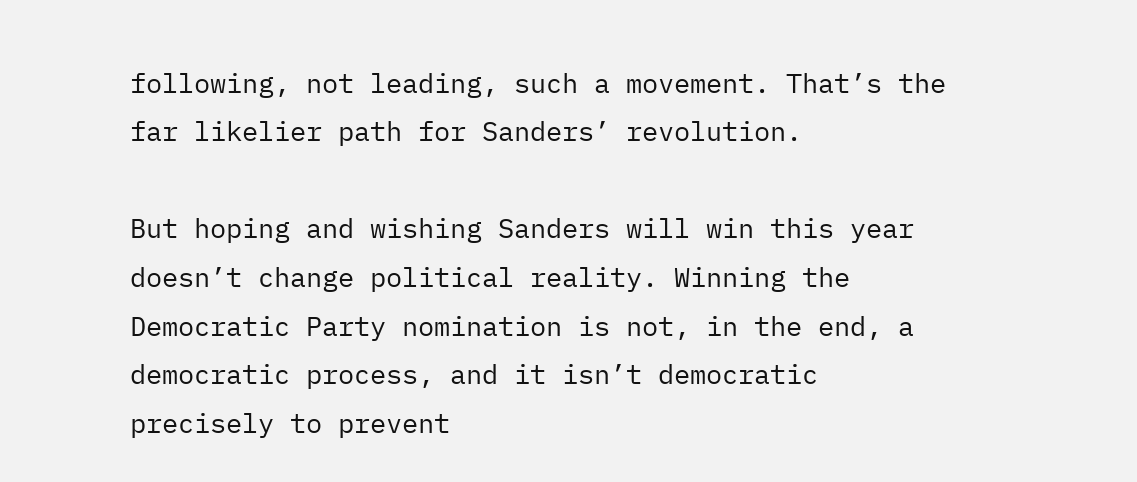following, not leading, such a movement. That’s the far likelier path for Sanders’ revolution.

But hoping and wishing Sanders will win this year doesn’t change political reality. Winning the Democratic Party nomination is not, in the end, a democratic process, and it isn’t democratic precisely to prevent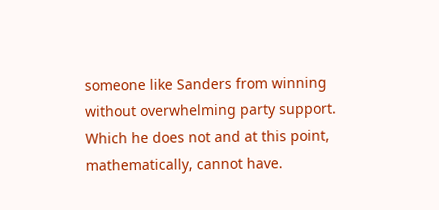someone like Sanders from winning without overwhelming party support. Which he does not and at this point, mathematically, cannot have.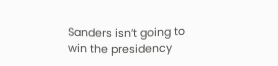Sanders isn’t going to win the presidency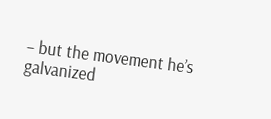– but the movement he’s galvanized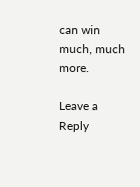can win much, much more.

Leave a Reply